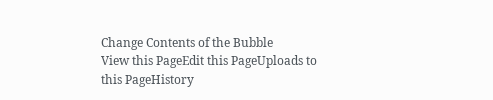Change Contents of the Bubble
View this PageEdit this PageUploads to this PageHistory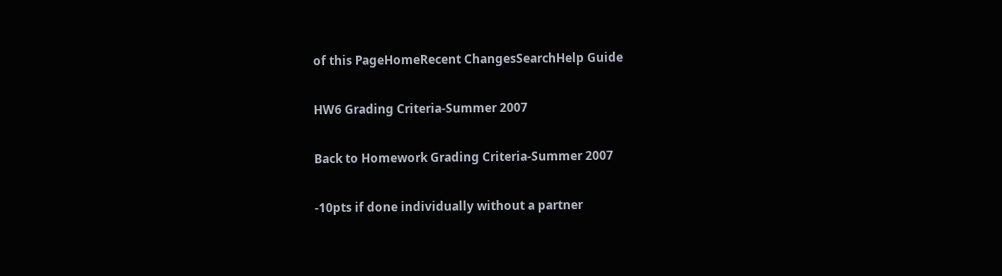of this PageHomeRecent ChangesSearchHelp Guide

HW6 Grading Criteria-Summer 2007

Back to Homework Grading Criteria-Summer 2007

-10pts if done individually without a partner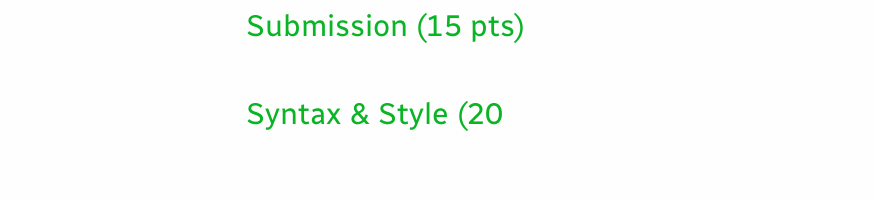Submission (15 pts)

Syntax & Style (20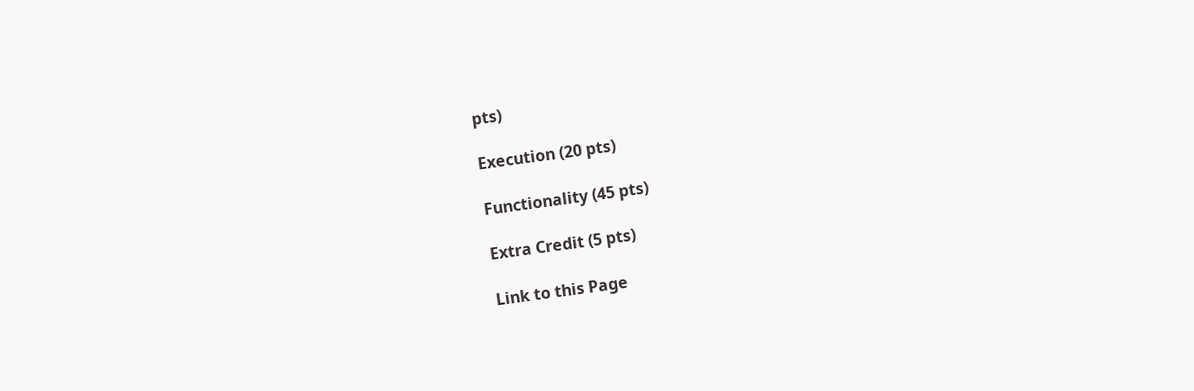pts)

Execution (20 pts)

Functionality (45 pts)

Extra Credit (5 pts)

Link to this Page